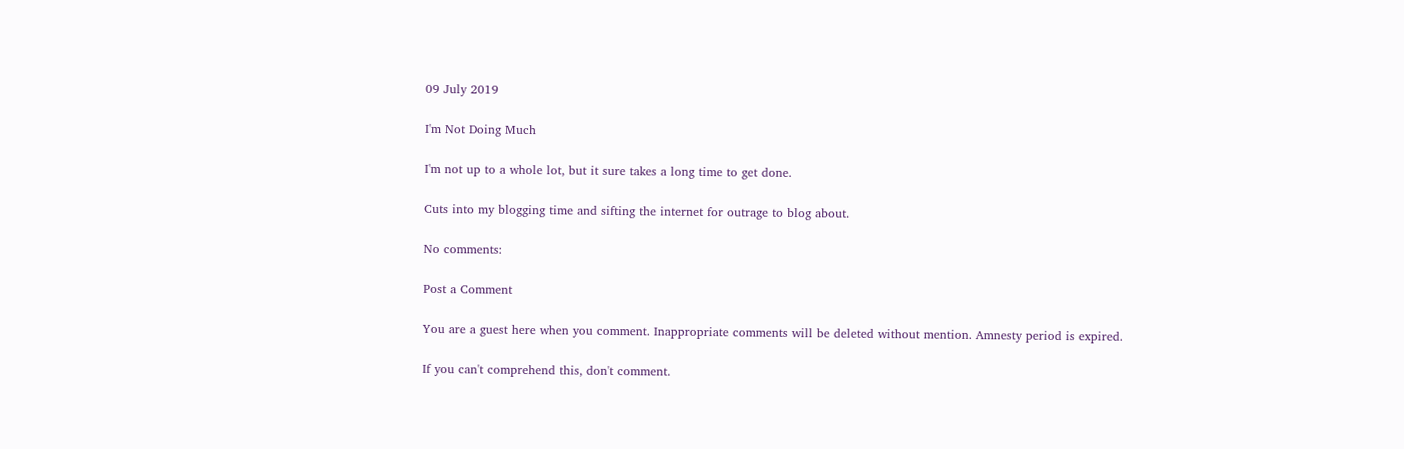09 July 2019

I'm Not Doing Much

I'm not up to a whole lot, but it sure takes a long time to get done.

Cuts into my blogging time and sifting the internet for outrage to blog about.

No comments:

Post a Comment

You are a guest here when you comment. Inappropriate comments will be deleted without mention. Amnesty period is expired.

If you can't comprehend this, don't comment.